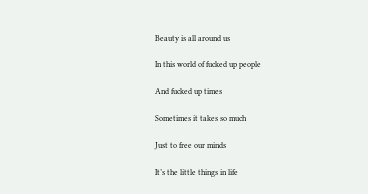Beauty is all around us

In this world of fucked up people

And fucked up times

Sometimes it takes so much

Just to free our minds

It’s the little things in life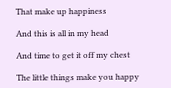That make up happiness

And this is all in my head

And time to get it off my chest

The little things make you happy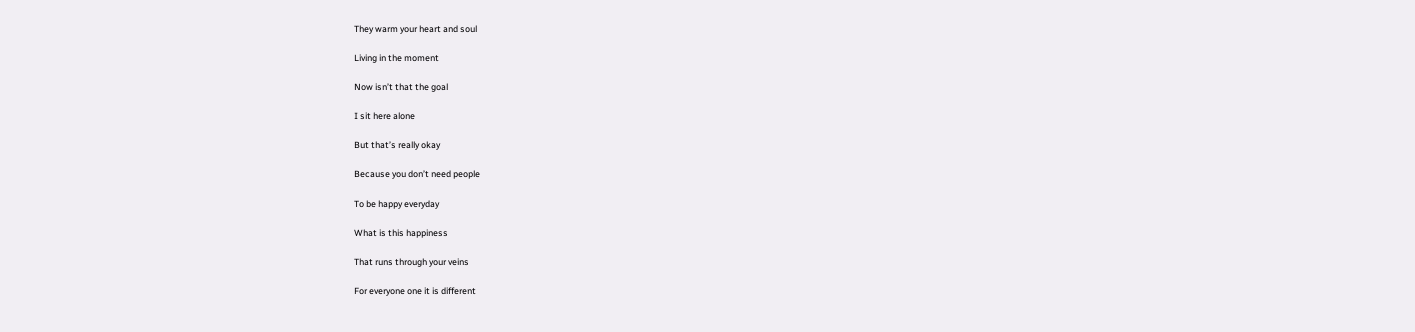They warm your heart and soul

Living in the moment

Now isn’t that the goal

I sit here alone

But that’s really okay

Because you don’t need people

To be happy everyday

What is this happiness

That runs through your veins

For everyone one it is different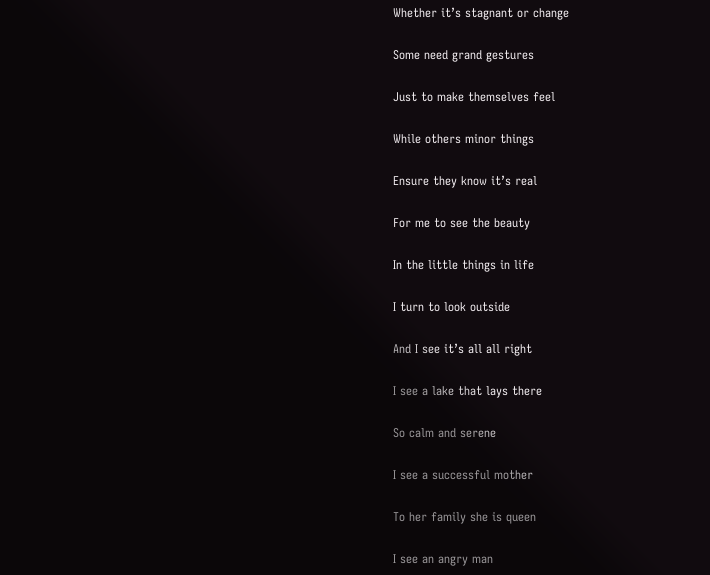Whether it’s stagnant or change

Some need grand gestures

Just to make themselves feel

While others minor things

Ensure they know it’s real

For me to see the beauty

In the little things in life

I turn to look outside

And I see it’s all all right

I see a lake that lays there

So calm and serene

I see a successful mother

To her family she is queen

I see an angry man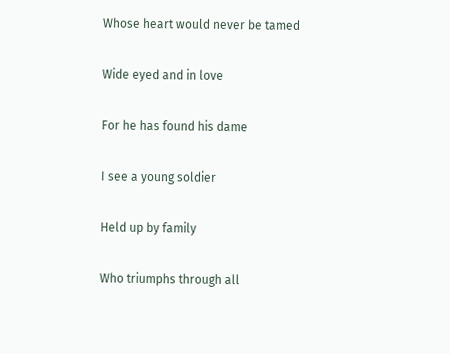Whose heart would never be tamed

Wide eyed and in love

For he has found his dame

I see a young soldier

Held up by family

Who triumphs through all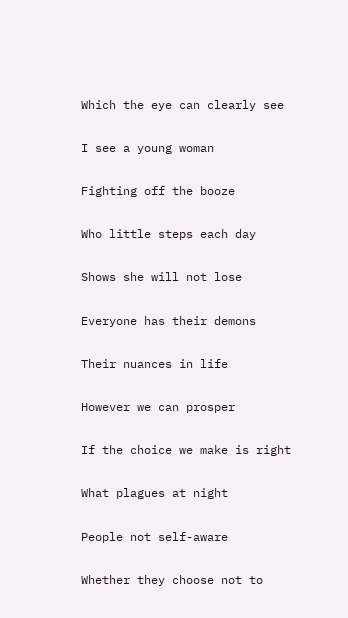Which the eye can clearly see

I see a young woman

Fighting off the booze

Who little steps each day

Shows she will not lose

Everyone has their demons

Their nuances in life

However we can prosper

If the choice we make is right

What plagues at night

People not self-aware

Whether they choose not to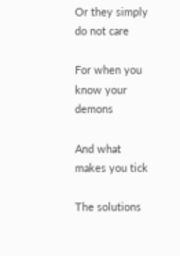Or they simply do not care

For when you know your demons

And what makes you tick

The solutions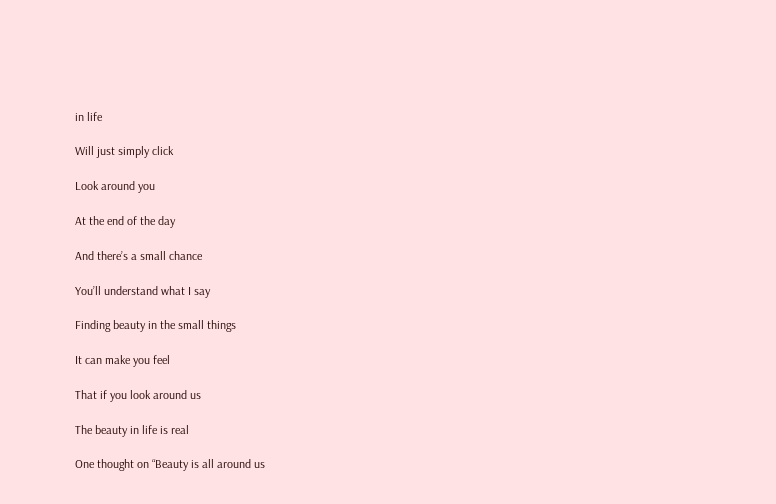in life

Will just simply click

Look around you

At the end of the day

And there’s a small chance

You’ll understand what I say

Finding beauty in the small things

It can make you feel

That if you look around us

The beauty in life is real

One thought on “Beauty is all around us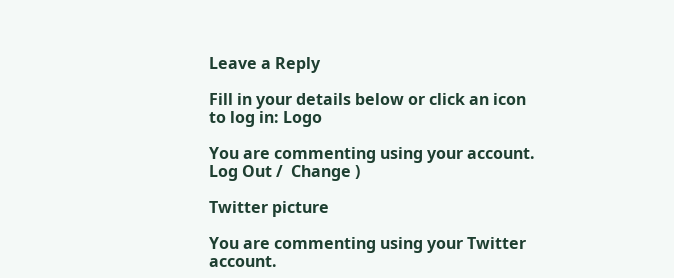Leave a Reply

Fill in your details below or click an icon to log in: Logo

You are commenting using your account. Log Out /  Change )

Twitter picture

You are commenting using your Twitter account.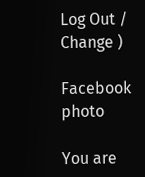Log Out /  Change )

Facebook photo

You are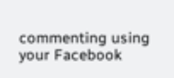commenting using your Facebook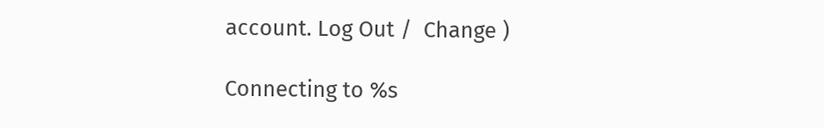account. Log Out /  Change )

Connecting to %s